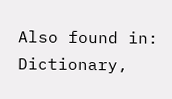Also found in: Dictionary,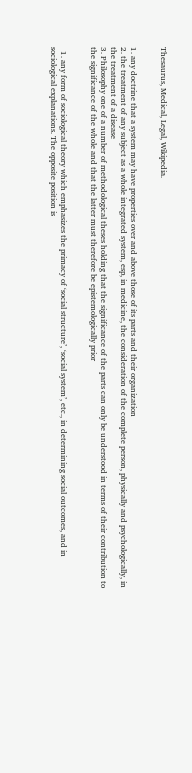Thesaurus, Medical, Legal, Wikipedia.


1. any doctrine that a system may have properties over and above those of its parts and their organization
2. the treatment of any subject as a whole integrated system, esp, in medicine, the consideration of the complete person, physically and psychologically, in the treatment of a disease
3. Philosophy one of a number of methodological theses holding that the significance of the parts can only be understood in terms of their contribution to the significance of the whole and that the latter must therefore be epistemologically prior


  1. any form of sociological theory which emphasizes the primacy of ‘social structure’, ‘social system’, etc., in determining social outcomes, and in sociological explanations. The opposite position is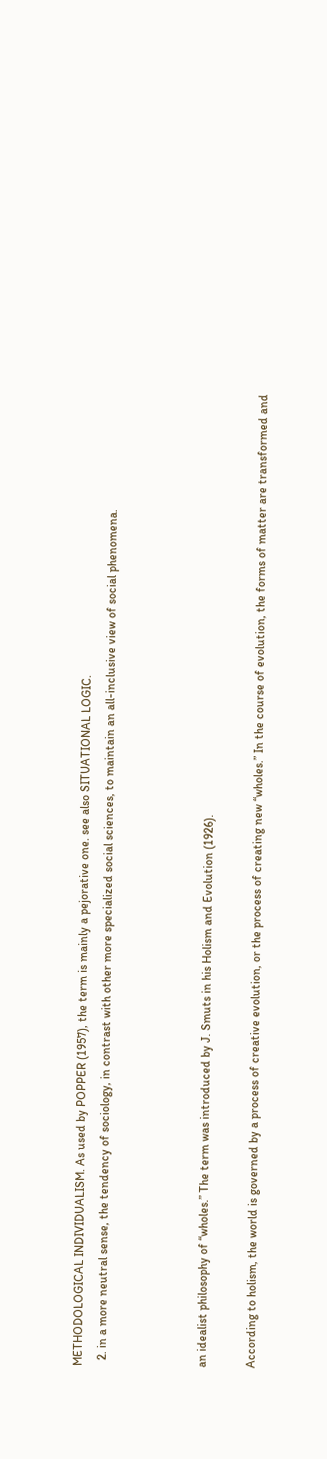METHODOLOGICAL INDIVIDUALISM. As used by POPPER (1957), the term is mainly a pejorative one. see also SITUATIONAL LOGIC.
  2. in a more neutral sense, the tendency of sociology, in contrast with other more specialized social sciences, to maintain an all-inclusive view of social phenomena.



an idealist philosophy of “wholes.” The term was introduced by J. Smuts in his Holism and Evolution (1926).

According to holism, the world is governed by a process of creative evolution, or the process of creating new “wholes.” In the course of evolution, the forms of matter are transformed and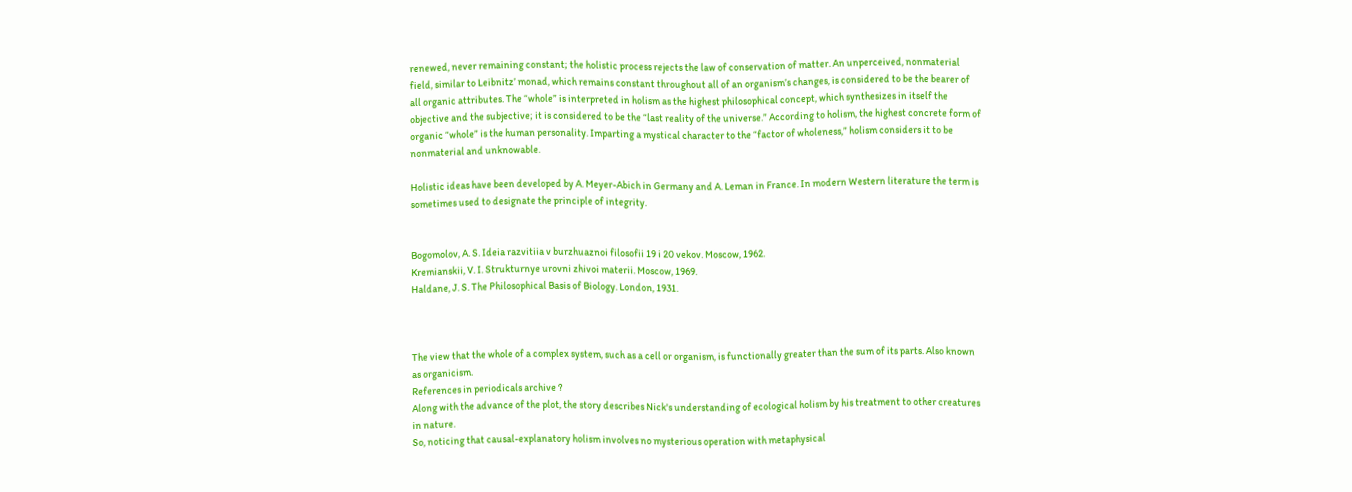renewed, never remaining constant; the holistic process rejects the law of conservation of matter. An unperceived, nonmaterial field, similar to Leibnitz’ monad, which remains constant throughout all of an organism’s changes, is considered to be the bearer of all organic attributes. The “whole” is interpreted in holism as the highest philosophical concept, which synthesizes in itself the objective and the subjective; it is considered to be the “last reality of the universe.” According to holism, the highest concrete form of organic “whole” is the human personality. Imparting a mystical character to the “factor of wholeness,” holism considers it to be nonmaterial and unknowable.

Holistic ideas have been developed by A. Meyer-Abich in Germany and A. Leman in France. In modern Western literature the term is sometimes used to designate the principle of integrity.


Bogomolov, A. S. Ideia razvitiia v burzhuaznoi filosofii 19 i 20 vekov. Moscow, 1962.
Kremianskii, V. I. Strukturnye urovni zhivoi materii. Moscow, 1969.
Haldane, J. S. The Philosophical Basis of Biology. London, 1931.



The view that the whole of a complex system, such as a cell or organism, is functionally greater than the sum of its parts. Also known as organicism.
References in periodicals archive ?
Along with the advance of the plot, the story describes Nick's understanding of ecological holism by his treatment to other creatures in nature.
So, noticing that causal-explanatory holism involves no mysterious operation with metaphysical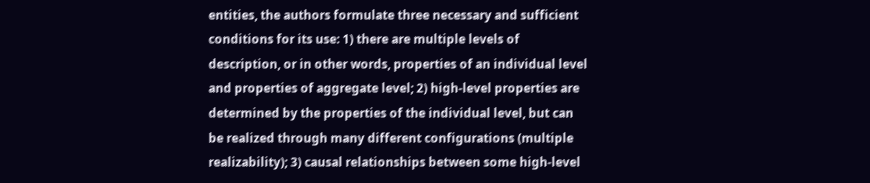entities, the authors formulate three necessary and sufficient conditions for its use: 1) there are multiple levels of description, or in other words, properties of an individual level and properties of aggregate level; 2) high-level properties are determined by the properties of the individual level, but can be realized through many different configurations (multiple realizability); 3) causal relationships between some high-level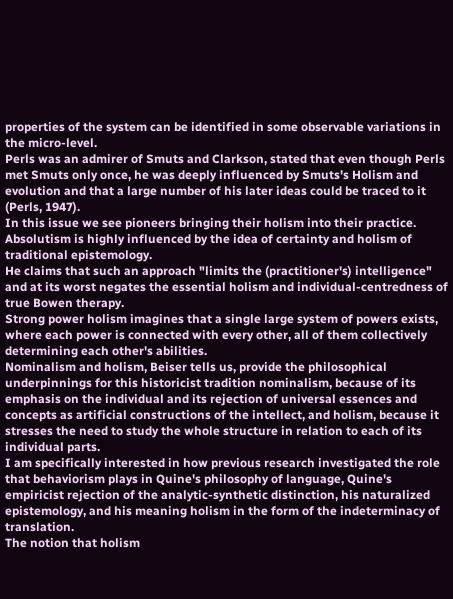properties of the system can be identified in some observable variations in the micro-level.
Perls was an admirer of Smuts and Clarkson, stated that even though Perls met Smuts only once, he was deeply influenced by Smuts's Holism and evolution and that a large number of his later ideas could be traced to it (Perls, 1947).
In this issue we see pioneers bringing their holism into their practice.
Absolutism is highly influenced by the idea of certainty and holism of traditional epistemology.
He claims that such an approach "limits the (practitioner's) intelligence" and at its worst negates the essential holism and individual-centredness of true Bowen therapy.
Strong power holism imagines that a single large system of powers exists, where each power is connected with every other, all of them collectively determining each other's abilities.
Nominalism and holism, Beiser tells us, provide the philosophical underpinnings for this historicist tradition nominalism, because of its emphasis on the individual and its rejection of universal essences and concepts as artificial constructions of the intellect, and holism, because it stresses the need to study the whole structure in relation to each of its individual parts.
I am specifically interested in how previous research investigated the role that behaviorism plays in Quine's philosophy of language, Quine's empiricist rejection of the analytic-synthetic distinction, his naturalized epistemology, and his meaning holism in the form of the indeterminacy of translation.
The notion that holism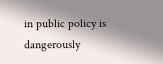in public policy is dangerously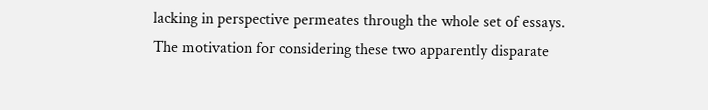lacking in perspective permeates through the whole set of essays.
The motivation for considering these two apparently disparate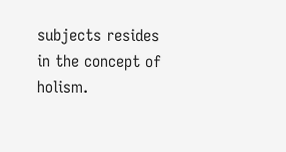subjects resides in the concept of holism.